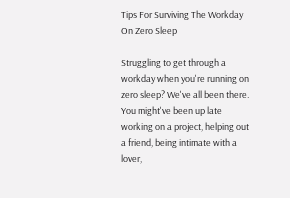Tips For Surviving The Workday On Zero Sleep

Struggling to get through a workday when you're running on zero sleep? We've all been there. You might've been up late working on a project, helping out a friend, being intimate with a lover,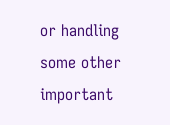or handling some other important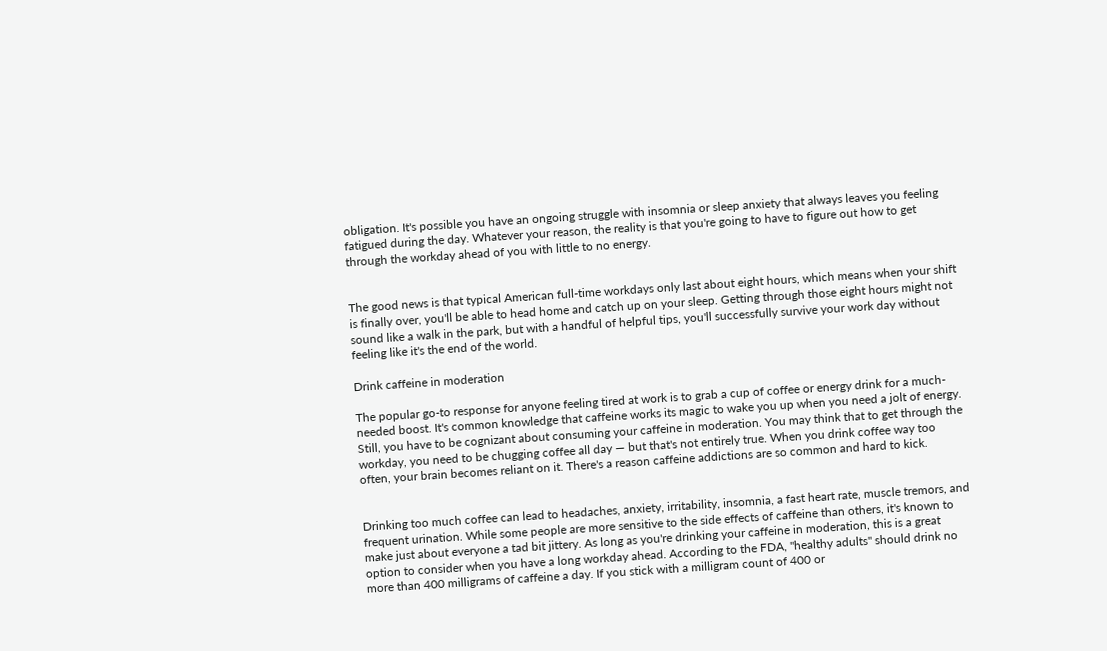obligation. It's possible you have an ongoing struggle with insomnia or sleep anxiety that always leaves you feeling fatigued during the day. Whatever your reason, the reality is that you're going to have to figure out how to get through the workday ahead of you with little to no energy.


The good news is that typical American full-time workdays only last about eight hours, which means when your shift is finally over, you'll be able to head home and catch up on your sleep. Getting through those eight hours might not sound like a walk in the park, but with a handful of helpful tips, you'll successfully survive your work day without feeling like it's the end of the world.

Drink caffeine in moderation

The popular go-to response for anyone feeling tired at work is to grab a cup of coffee or energy drink for a much-needed boost. It's common knowledge that caffeine works its magic to wake you up when you need a jolt of energy. Still, you have to be cognizant about consuming your caffeine in moderation. You may think that to get through the workday, you need to be chugging coffee all day — but that's not entirely true. When you drink coffee way too often, your brain becomes reliant on it. There's a reason caffeine addictions are so common and hard to kick.


Drinking too much coffee can lead to headaches, anxiety, irritability, insomnia, a fast heart rate, muscle tremors, and frequent urination. While some people are more sensitive to the side effects of caffeine than others, it's known to make just about everyone a tad bit jittery. As long as you're drinking your caffeine in moderation, this is a great option to consider when you have a long workday ahead. According to the FDA, "healthy adults" should drink no more than 400 milligrams of caffeine a day. If you stick with a milligram count of 400 or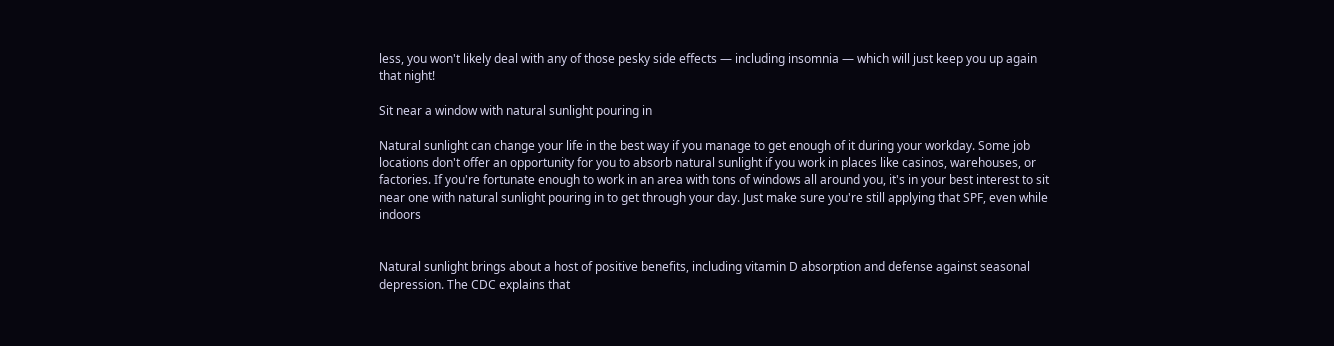less, you won't likely deal with any of those pesky side effects — including insomnia — which will just keep you up again that night!

Sit near a window with natural sunlight pouring in

Natural sunlight can change your life in the best way if you manage to get enough of it during your workday. Some job locations don't offer an opportunity for you to absorb natural sunlight if you work in places like casinos, warehouses, or factories. If you're fortunate enough to work in an area with tons of windows all around you, it's in your best interest to sit near one with natural sunlight pouring in to get through your day. Just make sure you're still applying that SPF, even while indoors


Natural sunlight brings about a host of positive benefits, including vitamin D absorption and defense against seasonal depression. The CDC explains that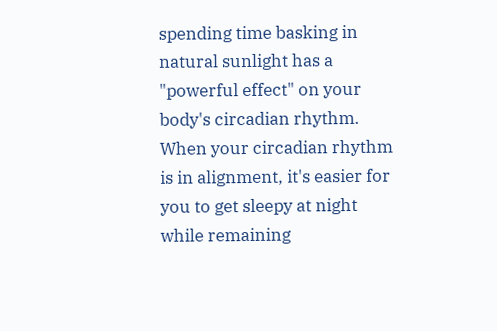spending time basking in natural sunlight has a "powerful effect" on your body's circadian rhythm. When your circadian rhythm is in alignment, it's easier for you to get sleepy at night while remaining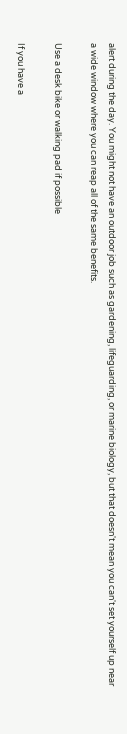alert during the day. You might not have an outdoor job such as gardening, lifeguarding, or marine biology, but that doesn't mean you can't set yourself up near a wide window where you can reap all of the same benefits.

Use a desk bike or walking pad if possible

If you have a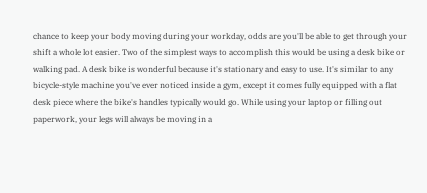chance to keep your body moving during your workday, odds are you'll be able to get through your shift a whole lot easier. Two of the simplest ways to accomplish this would be using a desk bike or walking pad. A desk bike is wonderful because it's stationary and easy to use. It's similar to any bicycle-style machine you've ever noticed inside a gym, except it comes fully equipped with a flat desk piece where the bike's handles typically would go. While using your laptop or filling out paperwork, your legs will always be moving in a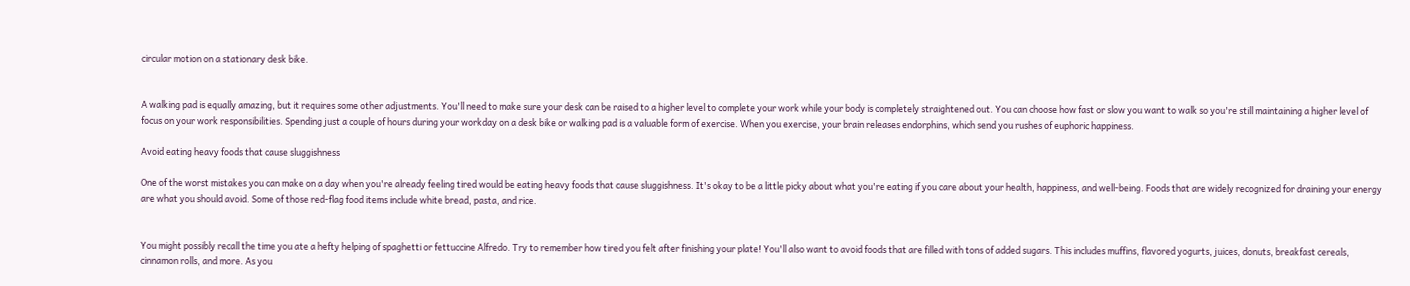circular motion on a stationary desk bike.


A walking pad is equally amazing, but it requires some other adjustments. You'll need to make sure your desk can be raised to a higher level to complete your work while your body is completely straightened out. You can choose how fast or slow you want to walk so you're still maintaining a higher level of focus on your work responsibilities. Spending just a couple of hours during your workday on a desk bike or walking pad is a valuable form of exercise. When you exercise, your brain releases endorphins, which send you rushes of euphoric happiness.

Avoid eating heavy foods that cause sluggishness

One of the worst mistakes you can make on a day when you're already feeling tired would be eating heavy foods that cause sluggishness. It's okay to be a little picky about what you're eating if you care about your health, happiness, and well-being. Foods that are widely recognized for draining your energy are what you should avoid. Some of those red-flag food items include white bread, pasta, and rice.


You might possibly recall the time you ate a hefty helping of spaghetti or fettuccine Alfredo. Try to remember how tired you felt after finishing your plate! You'll also want to avoid foods that are filled with tons of added sugars. This includes muffins, flavored yogurts, juices, donuts, breakfast cereals, cinnamon rolls, and more. As you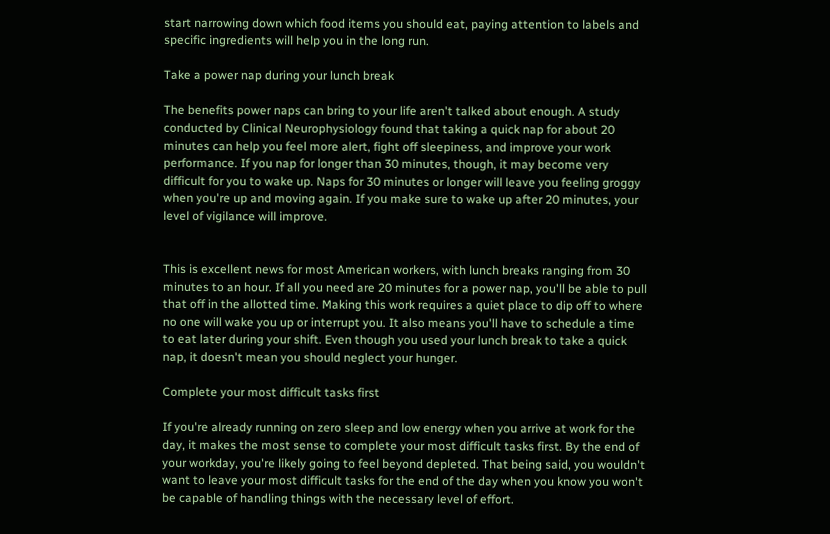start narrowing down which food items you should eat, paying attention to labels and specific ingredients will help you in the long run.

Take a power nap during your lunch break

The benefits power naps can bring to your life aren't talked about enough. A study conducted by Clinical Neurophysiology found that taking a quick nap for about 20 minutes can help you feel more alert, fight off sleepiness, and improve your work performance. If you nap for longer than 30 minutes, though, it may become very difficult for you to wake up. Naps for 30 minutes or longer will leave you feeling groggy when you're up and moving again. If you make sure to wake up after 20 minutes, your level of vigilance will improve.


This is excellent news for most American workers, with lunch breaks ranging from 30 minutes to an hour. If all you need are 20 minutes for a power nap, you'll be able to pull that off in the allotted time. Making this work requires a quiet place to dip off to where no one will wake you up or interrupt you. It also means you'll have to schedule a time to eat later during your shift. Even though you used your lunch break to take a quick nap, it doesn't mean you should neglect your hunger.

Complete your most difficult tasks first

If you're already running on zero sleep and low energy when you arrive at work for the day, it makes the most sense to complete your most difficult tasks first. By the end of your workday, you're likely going to feel beyond depleted. That being said, you wouldn't want to leave your most difficult tasks for the end of the day when you know you won't be capable of handling things with the necessary level of effort.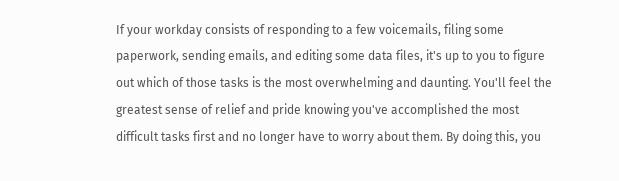If your workday consists of responding to a few voicemails, filing some paperwork, sending emails, and editing some data files, it's up to you to figure out which of those tasks is the most overwhelming and daunting. You'll feel the greatest sense of relief and pride knowing you've accomplished the most difficult tasks first and no longer have to worry about them. By doing this, you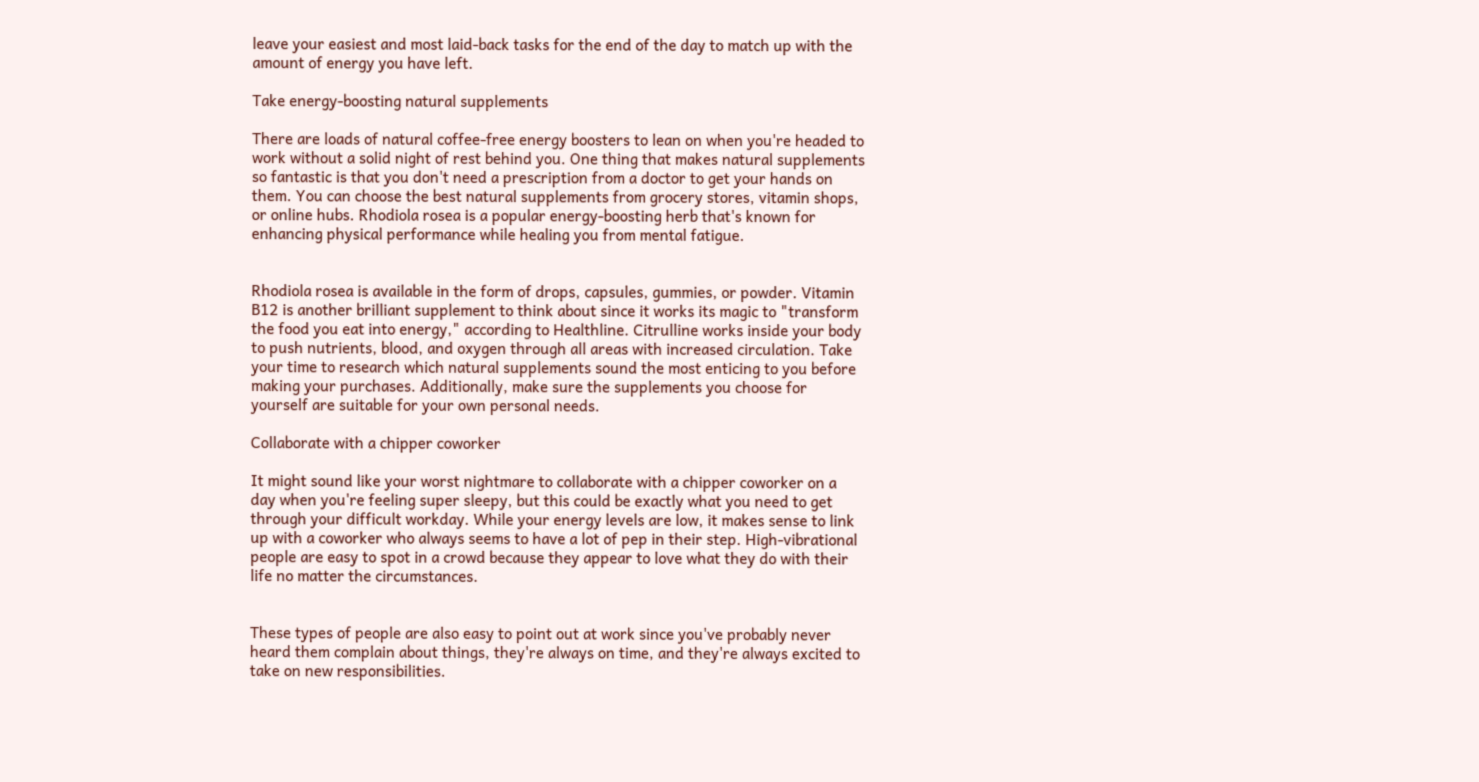leave your easiest and most laid-back tasks for the end of the day to match up with the amount of energy you have left.

Take energy-boosting natural supplements

There are loads of natural coffee-free energy boosters to lean on when you're headed to work without a solid night of rest behind you. One thing that makes natural supplements so fantastic is that you don't need a prescription from a doctor to get your hands on them. You can choose the best natural supplements from grocery stores, vitamin shops, or online hubs. Rhodiola rosea is a popular energy-boosting herb that's known for enhancing physical performance while healing you from mental fatigue.


Rhodiola rosea is available in the form of drops, capsules, gummies, or powder. Vitamin B12 is another brilliant supplement to think about since it works its magic to "transform the food you eat into energy," according to Healthline. Citrulline works inside your body to push nutrients, blood, and oxygen through all areas with increased circulation. Take your time to research which natural supplements sound the most enticing to you before making your purchases. Additionally, make sure the supplements you choose for yourself are suitable for your own personal needs.

Collaborate with a chipper coworker

It might sound like your worst nightmare to collaborate with a chipper coworker on a day when you're feeling super sleepy, but this could be exactly what you need to get through your difficult workday. While your energy levels are low, it makes sense to link up with a coworker who always seems to have a lot of pep in their step. High-vibrational people are easy to spot in a crowd because they appear to love what they do with their life no matter the circumstances.


These types of people are also easy to point out at work since you've probably never heard them complain about things, they're always on time, and they're always excited to take on new responsibilities.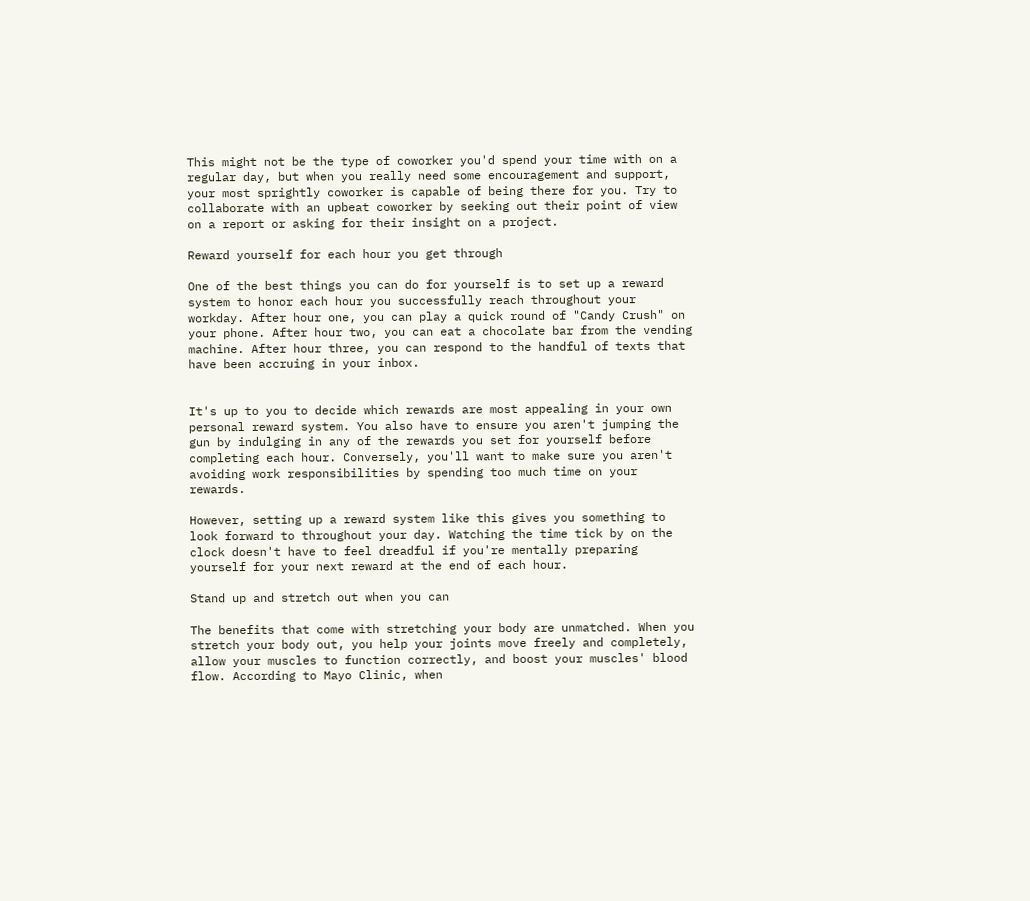This might not be the type of coworker you'd spend your time with on a regular day, but when you really need some encouragement and support, your most sprightly coworker is capable of being there for you. Try to collaborate with an upbeat coworker by seeking out their point of view on a report or asking for their insight on a project.

Reward yourself for each hour you get through

One of the best things you can do for yourself is to set up a reward system to honor each hour you successfully reach throughout your workday. After hour one, you can play a quick round of "Candy Crush" on your phone. After hour two, you can eat a chocolate bar from the vending machine. After hour three, you can respond to the handful of texts that have been accruing in your inbox.


It's up to you to decide which rewards are most appealing in your own personal reward system. You also have to ensure you aren't jumping the gun by indulging in any of the rewards you set for yourself before completing each hour. Conversely, you'll want to make sure you aren't avoiding work responsibilities by spending too much time on your rewards.

However, setting up a reward system like this gives you something to look forward to throughout your day. Watching the time tick by on the clock doesn't have to feel dreadful if you're mentally preparing yourself for your next reward at the end of each hour.

Stand up and stretch out when you can

The benefits that come with stretching your body are unmatched. When you stretch your body out, you help your joints move freely and completely, allow your muscles to function correctly, and boost your muscles' blood flow. According to Mayo Clinic, when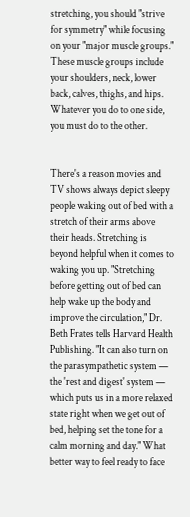stretching, you should "strive for symmetry" while focusing on your "major muscle groups." These muscle groups include your shoulders, neck, lower back, calves, thighs, and hips. Whatever you do to one side, you must do to the other.


There's a reason movies and TV shows always depict sleepy people waking out of bed with a stretch of their arms above their heads. Stretching is beyond helpful when it comes to waking you up. "Stretching before getting out of bed can help wake up the body and improve the circulation," Dr. Beth Frates tells Harvard Health Publishing. "It can also turn on the parasympathetic system — the 'rest and digest' system — which puts us in a more relaxed state right when we get out of bed, helping set the tone for a calm morning and day." What better way to feel ready to face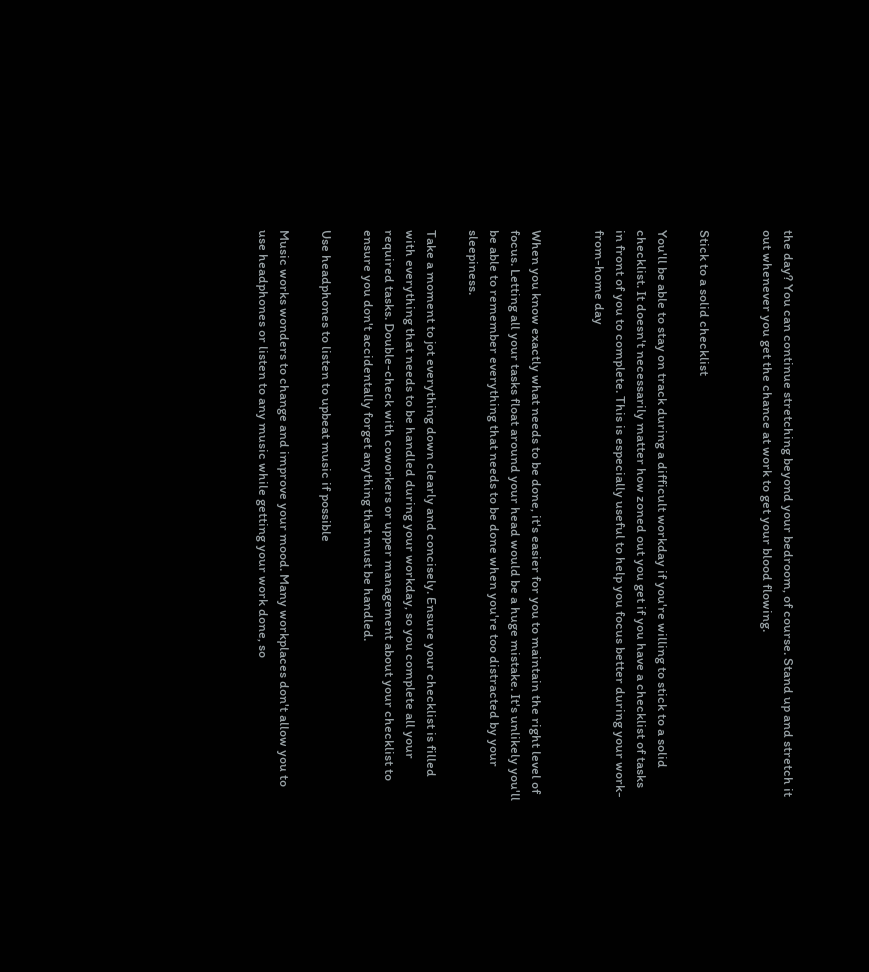the day? You can continue stretching beyond your bedroom, of course. Stand up and stretch it out whenever you get the chance at work to get your blood flowing.


Stick to a solid checklist

You'll be able to stay on track during a difficult workday if you're willing to stick to a solid checklist. It doesn't necessarily matter how zoned out you get if you have a checklist of tasks in front of you to complete. This is especially useful to help you focus better during your work-from-home day


When you know exactly what needs to be done, it's easier for you to maintain the right level of focus. Letting all your tasks float around your head would be a huge mistake. It's unlikely you'll be able to remember everything that needs to be done when you're too distracted by your sleepiness.

Take a moment to jot everything down clearly and concisely. Ensure your checklist is filled with everything that needs to be handled during your workday, so you complete all your required tasks. Double-check with coworkers or upper management about your checklist to ensure you don't accidentally forget anything that must be handled.

Use headphones to listen to upbeat music if possible

Music works wonders to change and improve your mood. Many workplaces don't allow you to use headphones or listen to any music while getting your work done, so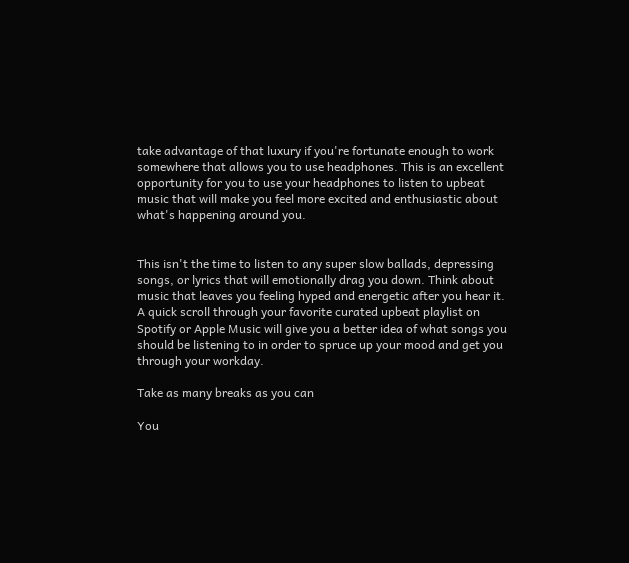take advantage of that luxury if you're fortunate enough to work somewhere that allows you to use headphones. This is an excellent opportunity for you to use your headphones to listen to upbeat music that will make you feel more excited and enthusiastic about what's happening around you.


This isn't the time to listen to any super slow ballads, depressing songs, or lyrics that will emotionally drag you down. Think about music that leaves you feeling hyped and energetic after you hear it. A quick scroll through your favorite curated upbeat playlist on Spotify or Apple Music will give you a better idea of what songs you should be listening to in order to spruce up your mood and get you through your workday.

Take as many breaks as you can

You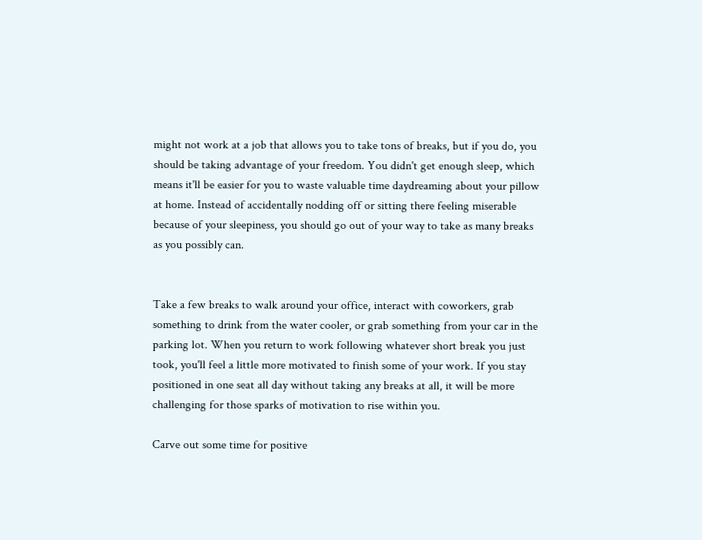might not work at a job that allows you to take tons of breaks, but if you do, you should be taking advantage of your freedom. You didn't get enough sleep, which means it'll be easier for you to waste valuable time daydreaming about your pillow at home. Instead of accidentally nodding off or sitting there feeling miserable because of your sleepiness, you should go out of your way to take as many breaks as you possibly can.


Take a few breaks to walk around your office, interact with coworkers, grab something to drink from the water cooler, or grab something from your car in the parking lot. When you return to work following whatever short break you just took, you'll feel a little more motivated to finish some of your work. If you stay positioned in one seat all day without taking any breaks at all, it will be more challenging for those sparks of motivation to rise within you.

Carve out some time for positive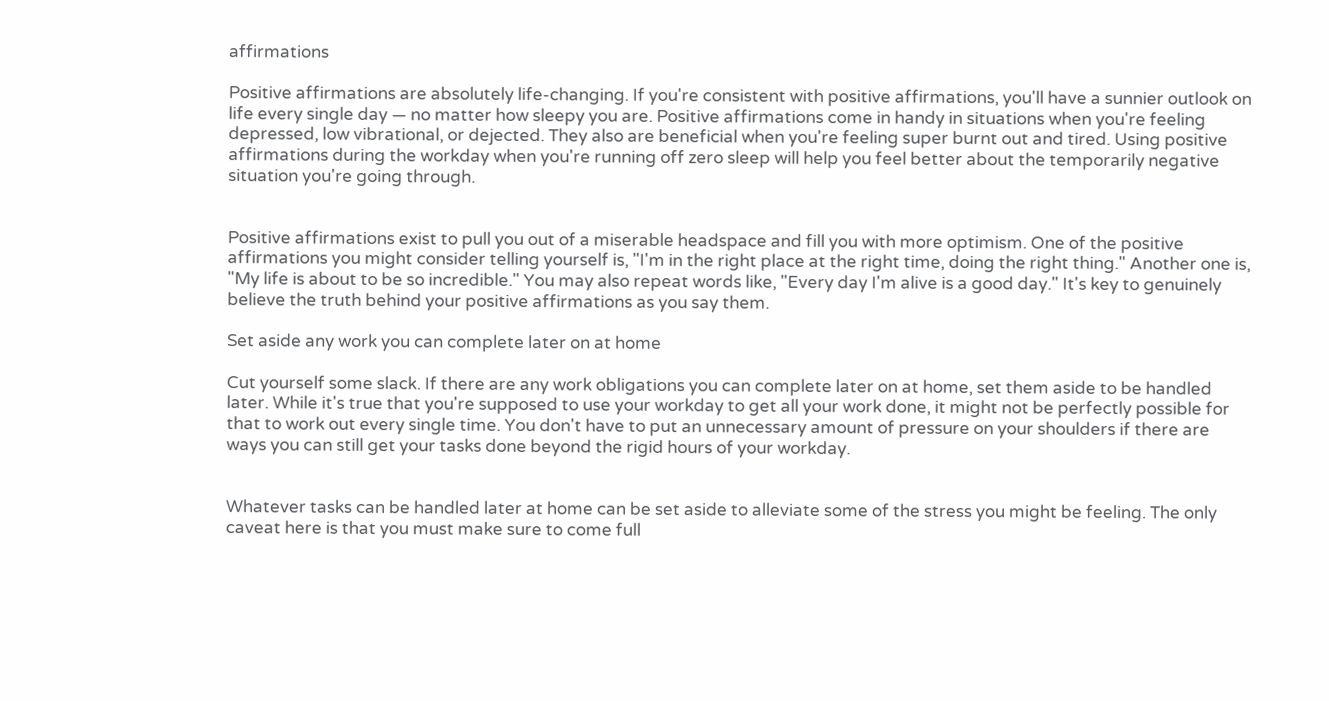affirmations

Positive affirmations are absolutely life-changing. If you're consistent with positive affirmations, you'll have a sunnier outlook on life every single day — no matter how sleepy you are. Positive affirmations come in handy in situations when you're feeling depressed, low vibrational, or dejected. They also are beneficial when you're feeling super burnt out and tired. Using positive affirmations during the workday when you're running off zero sleep will help you feel better about the temporarily negative situation you're going through.


Positive affirmations exist to pull you out of a miserable headspace and fill you with more optimism. One of the positive affirmations you might consider telling yourself is, "I'm in the right place at the right time, doing the right thing." Another one is, "My life is about to be so incredible." You may also repeat words like, "Every day I'm alive is a good day." It's key to genuinely believe the truth behind your positive affirmations as you say them.

Set aside any work you can complete later on at home

Cut yourself some slack. If there are any work obligations you can complete later on at home, set them aside to be handled later. While it's true that you're supposed to use your workday to get all your work done, it might not be perfectly possible for that to work out every single time. You don't have to put an unnecessary amount of pressure on your shoulders if there are ways you can still get your tasks done beyond the rigid hours of your workday.


Whatever tasks can be handled later at home can be set aside to alleviate some of the stress you might be feeling. The only caveat here is that you must make sure to come full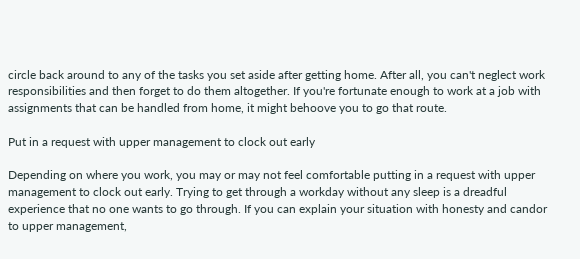circle back around to any of the tasks you set aside after getting home. After all, you can't neglect work responsibilities and then forget to do them altogether. If you're fortunate enough to work at a job with assignments that can be handled from home, it might behoove you to go that route.

Put in a request with upper management to clock out early

Depending on where you work, you may or may not feel comfortable putting in a request with upper management to clock out early. Trying to get through a workday without any sleep is a dreadful experience that no one wants to go through. If you can explain your situation with honesty and candor to upper management,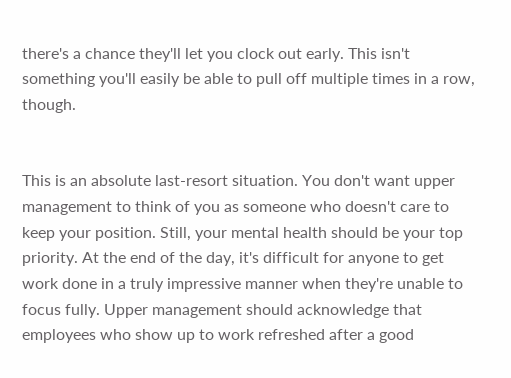there's a chance they'll let you clock out early. This isn't something you'll easily be able to pull off multiple times in a row, though.


This is an absolute last-resort situation. You don't want upper management to think of you as someone who doesn't care to keep your position. Still, your mental health should be your top priority. At the end of the day, it's difficult for anyone to get work done in a truly impressive manner when they're unable to focus fully. Upper management should acknowledge that employees who show up to work refreshed after a good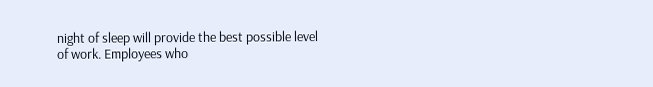night of sleep will provide the best possible level of work. Employees who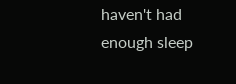haven't had enough sleep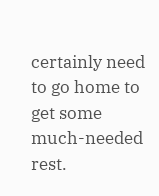certainly need to go home to get some much-needed rest.